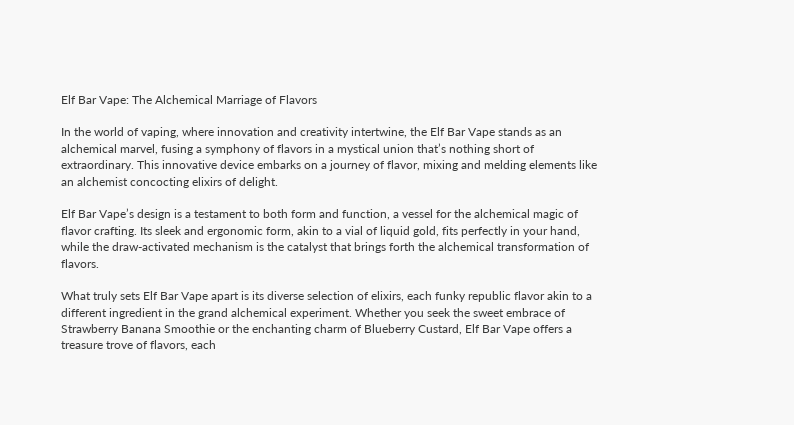Elf Bar Vape: The Alchemical Marriage of Flavors

In the world of vaping, where innovation and creativity intertwine, the Elf Bar Vape stands as an alchemical marvel, fusing a symphony of flavors in a mystical union that’s nothing short of extraordinary. This innovative device embarks on a journey of flavor, mixing and melding elements like an alchemist concocting elixirs of delight.

Elf Bar Vape’s design is a testament to both form and function, a vessel for the alchemical magic of flavor crafting. Its sleek and ergonomic form, akin to a vial of liquid gold, fits perfectly in your hand, while the draw-activated mechanism is the catalyst that brings forth the alchemical transformation of flavors.

What truly sets Elf Bar Vape apart is its diverse selection of elixirs, each funky republic flavor akin to a different ingredient in the grand alchemical experiment. Whether you seek the sweet embrace of Strawberry Banana Smoothie or the enchanting charm of Blueberry Custard, Elf Bar Vape offers a treasure trove of flavors, each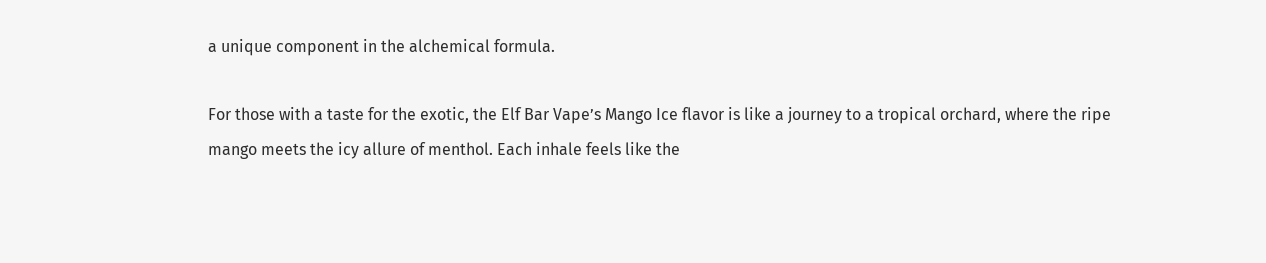a unique component in the alchemical formula.

For those with a taste for the exotic, the Elf Bar Vape’s Mango Ice flavor is like a journey to a tropical orchard, where the ripe mango meets the icy allure of menthol. Each inhale feels like the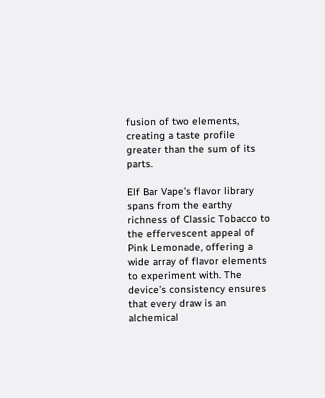fusion of two elements, creating a taste profile greater than the sum of its parts.

Elf Bar Vape’s flavor library spans from the earthy richness of Classic Tobacco to the effervescent appeal of Pink Lemonade, offering a wide array of flavor elements to experiment with. The device’s consistency ensures that every draw is an alchemical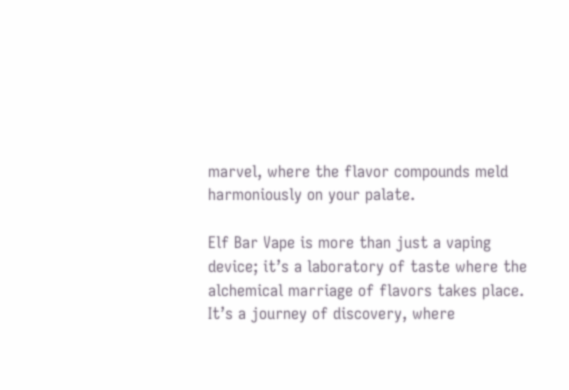marvel, where the flavor compounds meld harmoniously on your palate.

Elf Bar Vape is more than just a vaping device; it’s a laboratory of taste where the alchemical marriage of flavors takes place. It’s a journey of discovery, where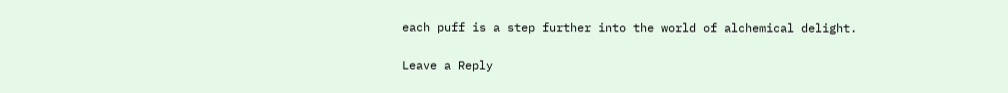each puff is a step further into the world of alchemical delight.

Leave a Reply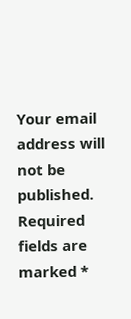Your email address will not be published. Required fields are marked *